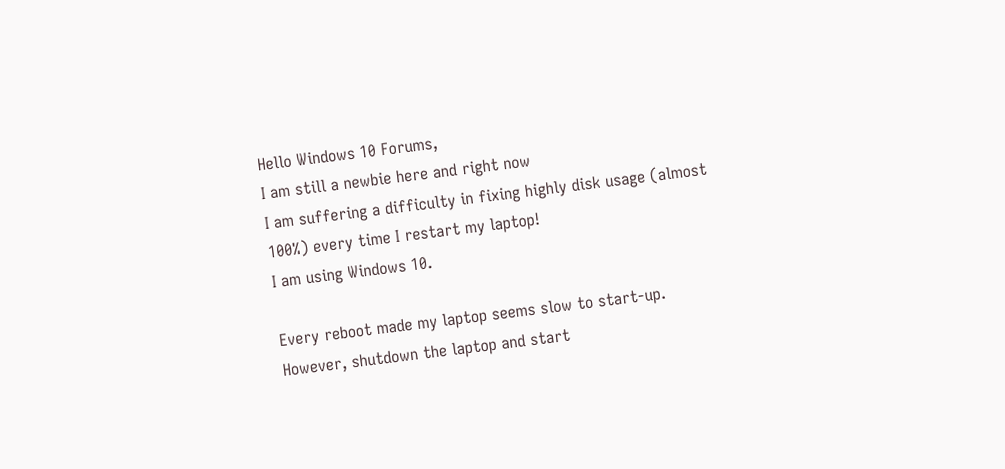Hello Windows 10 Forums,
I am still a newbie here and right now
I am suffering a difficulty in fixing highly disk usage (almost 100%) every time I restart my laptop!
I am using Windows 10.

Every reboot made my laptop seems slow to start-up.
However, shutdown the laptop and start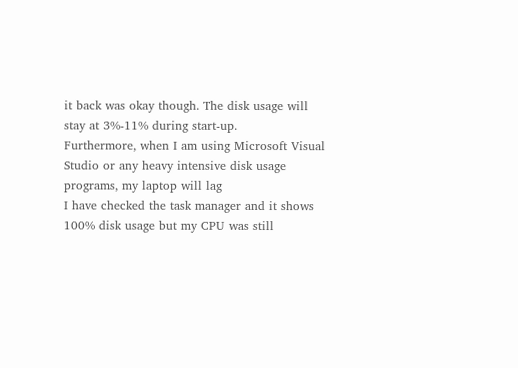it back was okay though. The disk usage will stay at 3%-11% during start-up.
Furthermore, when I am using Microsoft Visual Studio or any heavy intensive disk usage programs, my laptop will lag
I have checked the task manager and it shows 100% disk usage but my CPU was still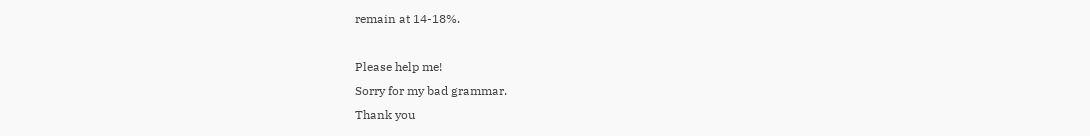remain at 14-18%.

Please help me!
Sorry for my bad grammar.
Thank you